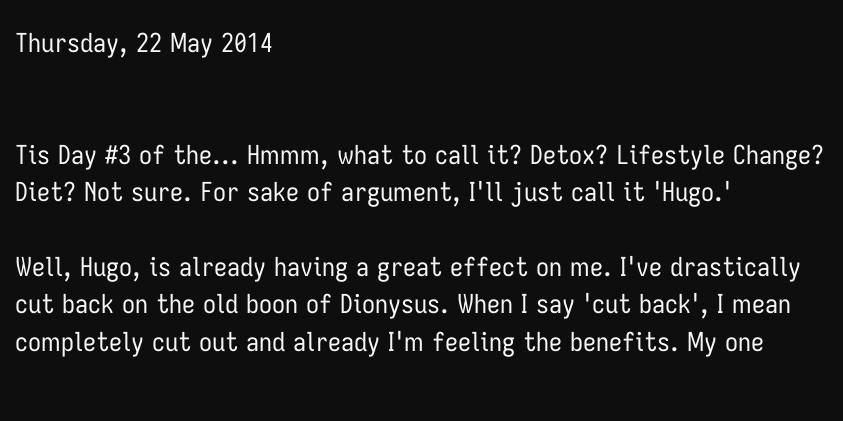Thursday, 22 May 2014


Tis Day #3 of the... Hmmm, what to call it? Detox? Lifestyle Change? Diet? Not sure. For sake of argument, I'll just call it 'Hugo.'

Well, Hugo, is already having a great effect on me. I've drastically cut back on the old boon of Dionysus. When I say 'cut back', I mean completely cut out and already I'm feeling the benefits. My one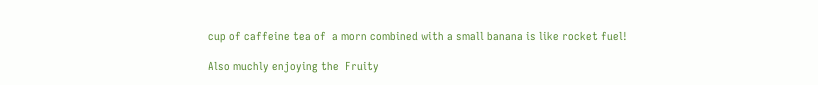cup of caffeine tea of  a morn combined with a small banana is like rocket fuel!

Also muchly enjoying the  Fruity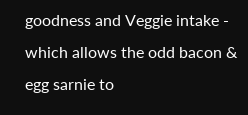goodness and Veggie intake - which allows the odd bacon & egg sarnie to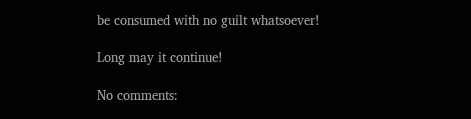be consumed with no guilt whatsoever!

Long may it continue!

No comments: